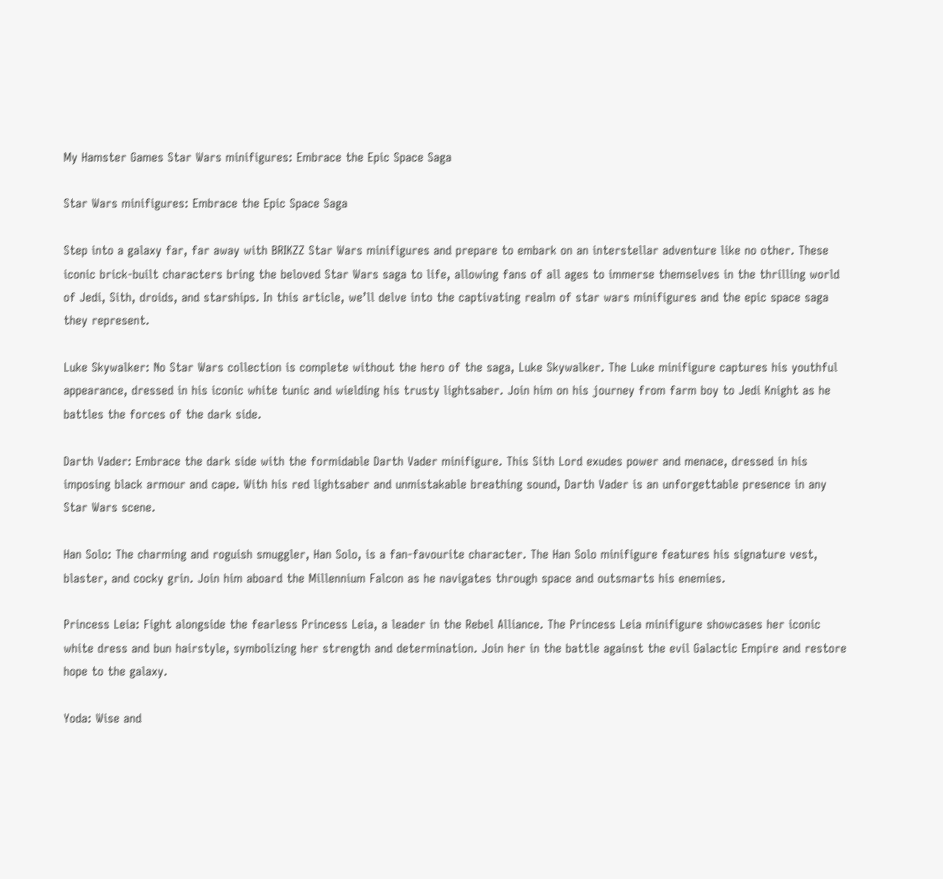My Hamster Games Star Wars minifigures: Embrace the Epic Space Saga

Star Wars minifigures: Embrace the Epic Space Saga

Step into a galaxy far, far away with BRIKZZ Star Wars minifigures and prepare to embark on an interstellar adventure like no other. These iconic brick-built characters bring the beloved Star Wars saga to life, allowing fans of all ages to immerse themselves in the thrilling world of Jedi, Sith, droids, and starships. In this article, we’ll delve into the captivating realm of star wars minifigures and the epic space saga they represent.

Luke Skywalker: No Star Wars collection is complete without the hero of the saga, Luke Skywalker. The Luke minifigure captures his youthful appearance, dressed in his iconic white tunic and wielding his trusty lightsaber. Join him on his journey from farm boy to Jedi Knight as he battles the forces of the dark side.

Darth Vader: Embrace the dark side with the formidable Darth Vader minifigure. This Sith Lord exudes power and menace, dressed in his imposing black armour and cape. With his red lightsaber and unmistakable breathing sound, Darth Vader is an unforgettable presence in any Star Wars scene.

Han Solo: The charming and roguish smuggler, Han Solo, is a fan-favourite character. The Han Solo minifigure features his signature vest, blaster, and cocky grin. Join him aboard the Millennium Falcon as he navigates through space and outsmarts his enemies.

Princess Leia: Fight alongside the fearless Princess Leia, a leader in the Rebel Alliance. The Princess Leia minifigure showcases her iconic white dress and bun hairstyle, symbolizing her strength and determination. Join her in the battle against the evil Galactic Empire and restore hope to the galaxy.

Yoda: Wise and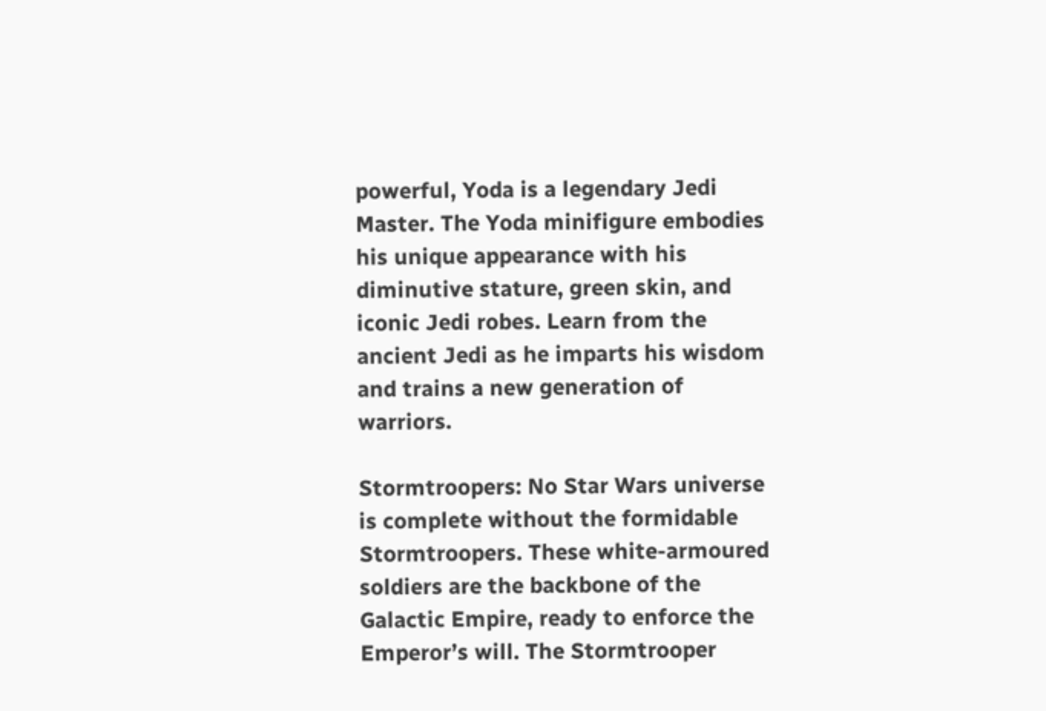powerful, Yoda is a legendary Jedi Master. The Yoda minifigure embodies his unique appearance with his diminutive stature, green skin, and iconic Jedi robes. Learn from the ancient Jedi as he imparts his wisdom and trains a new generation of warriors.

Stormtroopers: No Star Wars universe is complete without the formidable Stormtroopers. These white-armoured soldiers are the backbone of the Galactic Empire, ready to enforce the Emperor’s will. The Stormtrooper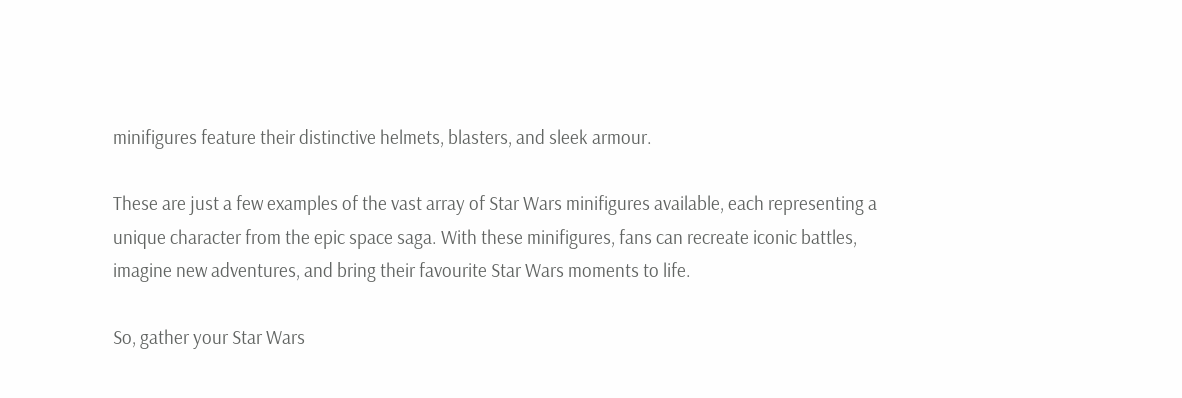minifigures feature their distinctive helmets, blasters, and sleek armour.

These are just a few examples of the vast array of Star Wars minifigures available, each representing a unique character from the epic space saga. With these minifigures, fans can recreate iconic battles, imagine new adventures, and bring their favourite Star Wars moments to life.

So, gather your Star Wars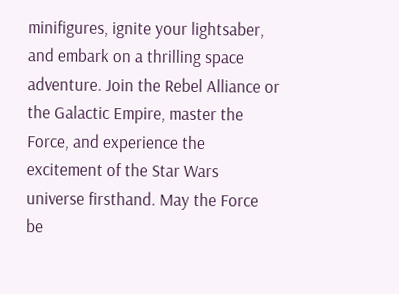minifigures, ignite your lightsaber, and embark on a thrilling space adventure. Join the Rebel Alliance or the Galactic Empire, master the Force, and experience the excitement of the Star Wars universe firsthand. May the Force be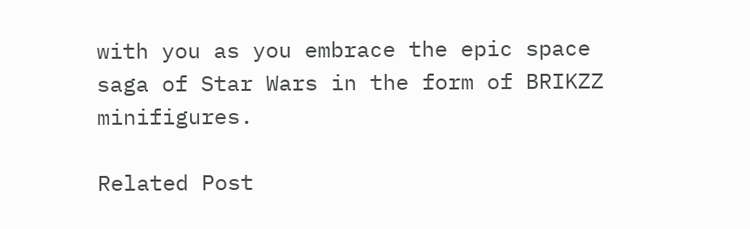with you as you embrace the epic space saga of Star Wars in the form of BRIKZZ minifigures.

Related Post